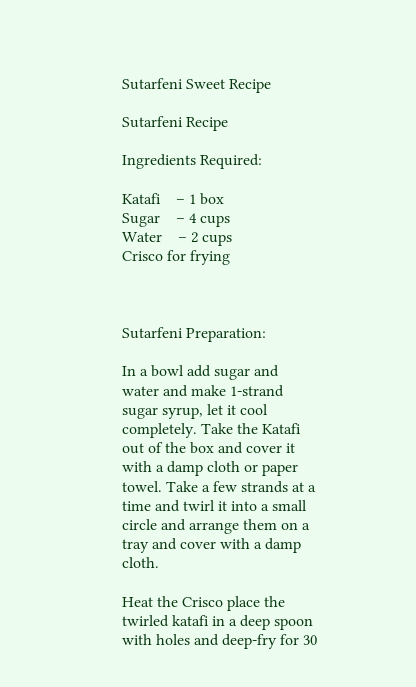Sutarfeni Sweet Recipe

Sutarfeni Recipe

Ingredients Required:

Katafi    – 1 box
Sugar    – 4 cups
Water    – 2 cups
Crisco for frying



Sutarfeni Preparation:

In a bowl add sugar and water and make 1-strand sugar syrup, let it cool completely. Take the Katafi out of the box and cover it with a damp cloth or paper towel. Take a few strands at a time and twirl it into a small circle and arrange them on a tray and cover with a damp cloth.

Heat the Crisco place the twirled katafi in a deep spoon with holes and deep-fry for 30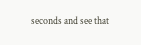seconds and see that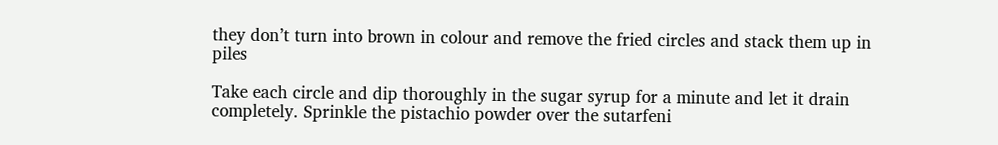they don’t turn into brown in colour and remove the fried circles and stack them up in piles

Take each circle and dip thoroughly in the sugar syrup for a minute and let it drain completely. Sprinkle the pistachio powder over the sutarfeni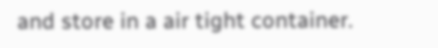and store in a air tight container.